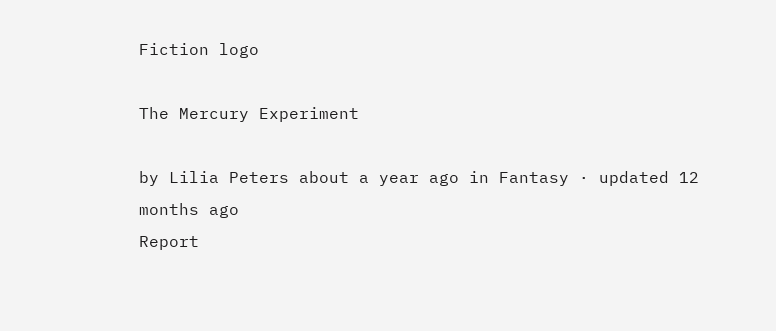Fiction logo

The Mercury Experiment

by Lilia Peters about a year ago in Fantasy · updated 12 months ago
Report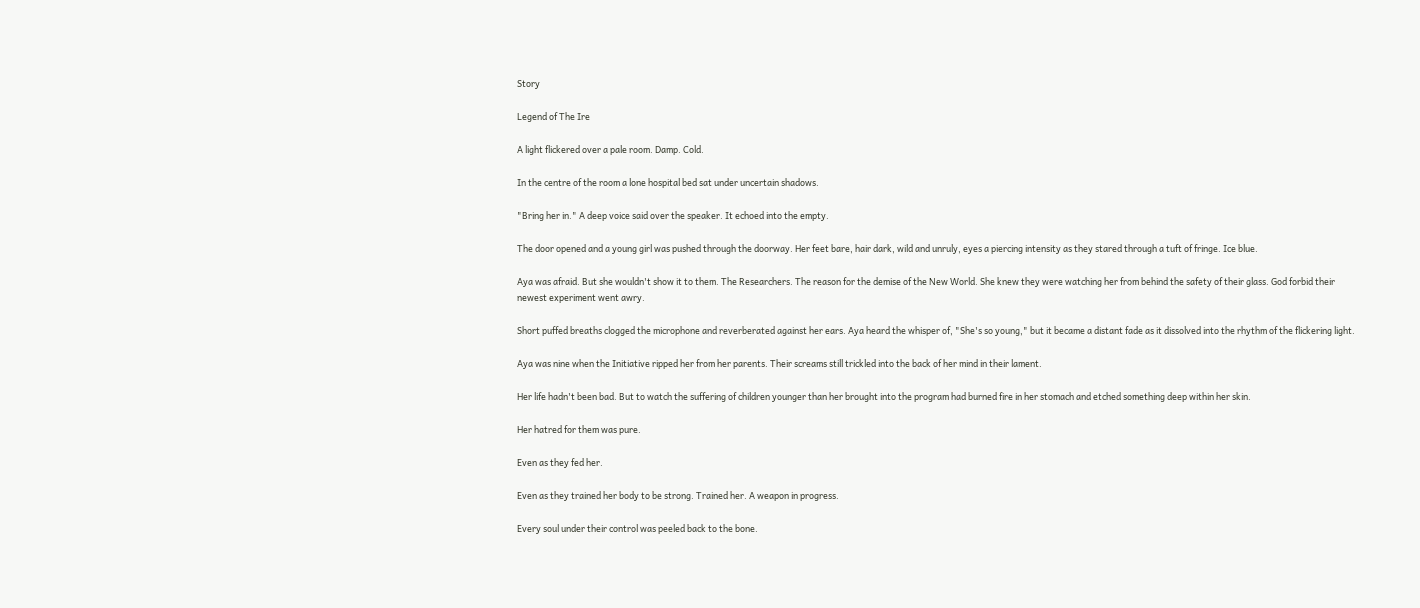Story

Legend of The Ire

A light flickered over a pale room. Damp. Cold.

In the centre of the room a lone hospital bed sat under uncertain shadows.

"Bring her in." A deep voice said over the speaker. It echoed into the empty.

The door opened and a young girl was pushed through the doorway. Her feet bare, hair dark, wild and unruly, eyes a piercing intensity as they stared through a tuft of fringe. Ice blue.

Aya was afraid. But she wouldn't show it to them. The Researchers. The reason for the demise of the New World. She knew they were watching her from behind the safety of their glass. God forbid their newest experiment went awry.

Short puffed breaths clogged the microphone and reverberated against her ears. Aya heard the whisper of, "She's so young," but it became a distant fade as it dissolved into the rhythm of the flickering light.

Aya was nine when the Initiative ripped her from her parents. Their screams still trickled into the back of her mind in their lament.

Her life hadn't been bad. But to watch the suffering of children younger than her brought into the program had burned fire in her stomach and etched something deep within her skin.

Her hatred for them was pure.

Even as they fed her.

Even as they trained her body to be strong. Trained her. A weapon in progress.

Every soul under their control was peeled back to the bone.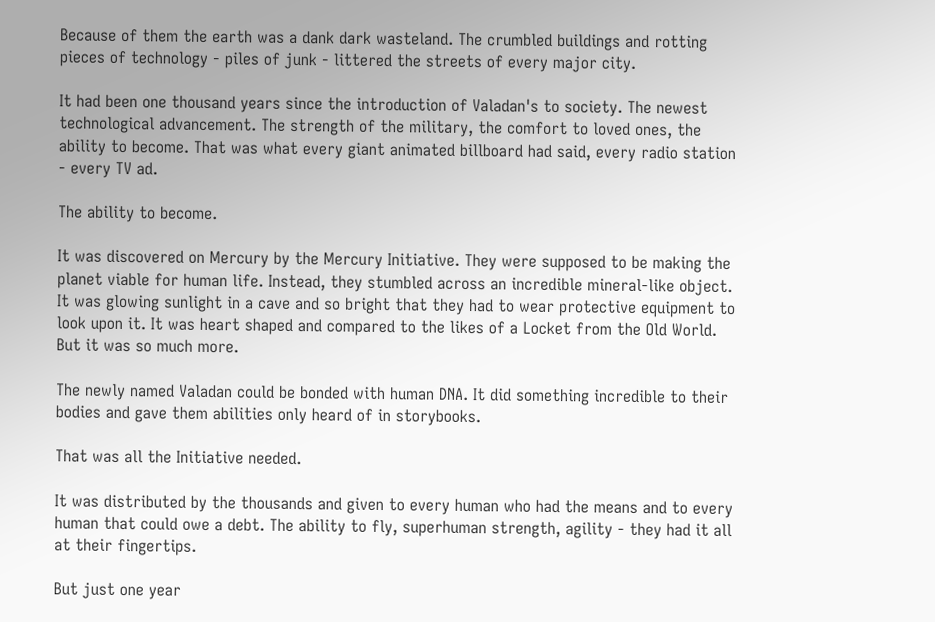Because of them the earth was a dank dark wasteland. The crumbled buildings and rotting pieces of technology - piles of junk - littered the streets of every major city.

It had been one thousand years since the introduction of Valadan's to society. The newest technological advancement. The strength of the military, the comfort to loved ones, the ability to become. That was what every giant animated billboard had said, every radio station - every TV ad.

The ability to become.

It was discovered on Mercury by the Mercury Initiative. They were supposed to be making the planet viable for human life. Instead, they stumbled across an incredible mineral-like object. It was glowing sunlight in a cave and so bright that they had to wear protective equipment to look upon it. It was heart shaped and compared to the likes of a Locket from the Old World. But it was so much more.

The newly named Valadan could be bonded with human DNA. It did something incredible to their bodies and gave them abilities only heard of in storybooks.

That was all the Initiative needed.

It was distributed by the thousands and given to every human who had the means and to every human that could owe a debt. The ability to fly, superhuman strength, agility - they had it all at their fingertips.

But just one year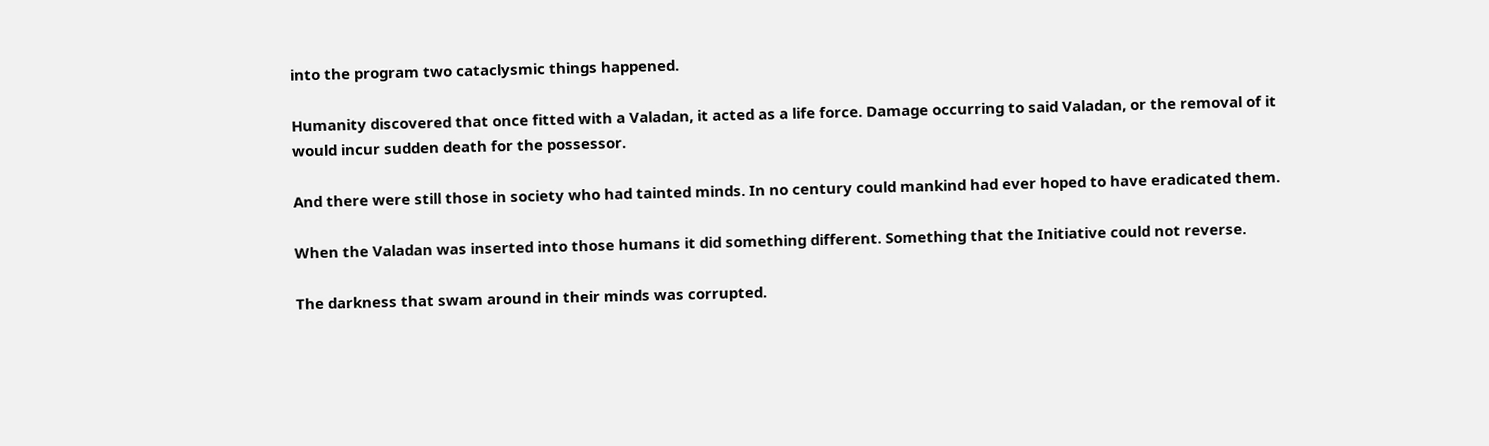into the program two cataclysmic things happened.

Humanity discovered that once fitted with a Valadan, it acted as a life force. Damage occurring to said Valadan, or the removal of it would incur sudden death for the possessor.

And there were still those in society who had tainted minds. In no century could mankind had ever hoped to have eradicated them.

When the Valadan was inserted into those humans it did something different. Something that the Initiative could not reverse.

The darkness that swam around in their minds was corrupted.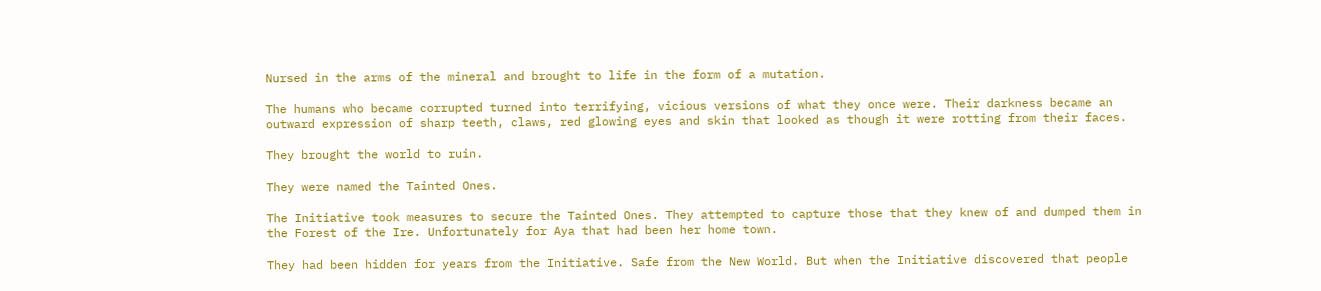Nursed in the arms of the mineral and brought to life in the form of a mutation.

The humans who became corrupted turned into terrifying, vicious versions of what they once were. Their darkness became an outward expression of sharp teeth, claws, red glowing eyes and skin that looked as though it were rotting from their faces.

They brought the world to ruin.

They were named the Tainted Ones.

The Initiative took measures to secure the Tainted Ones. They attempted to capture those that they knew of and dumped them in the Forest of the Ire. Unfortunately for Aya that had been her home town.

They had been hidden for years from the Initiative. Safe from the New World. But when the Initiative discovered that people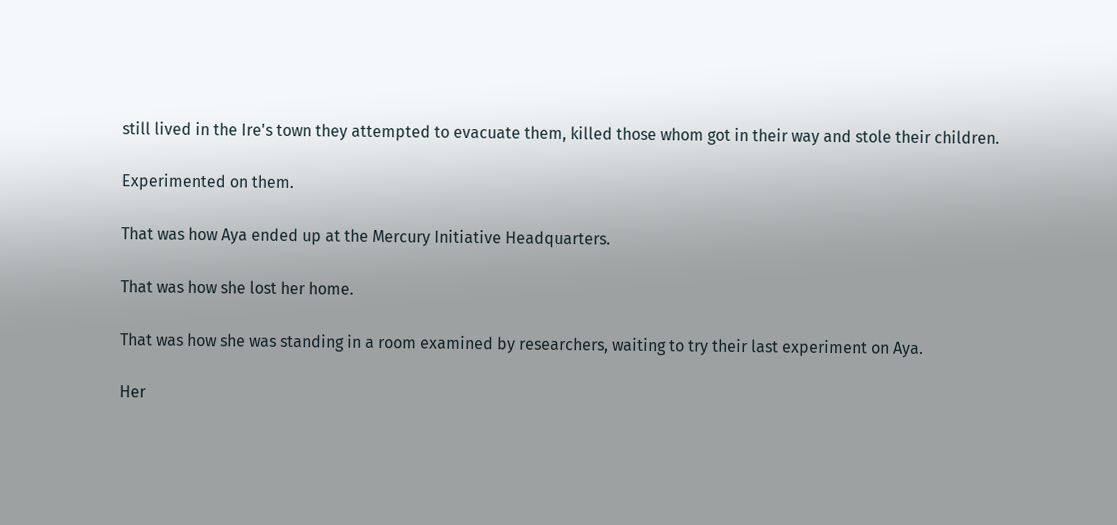still lived in the Ire's town they attempted to evacuate them, killed those whom got in their way and stole their children.

Experimented on them.

That was how Aya ended up at the Mercury Initiative Headquarters.

That was how she lost her home.

That was how she was standing in a room examined by researchers, waiting to try their last experiment on Aya.

Her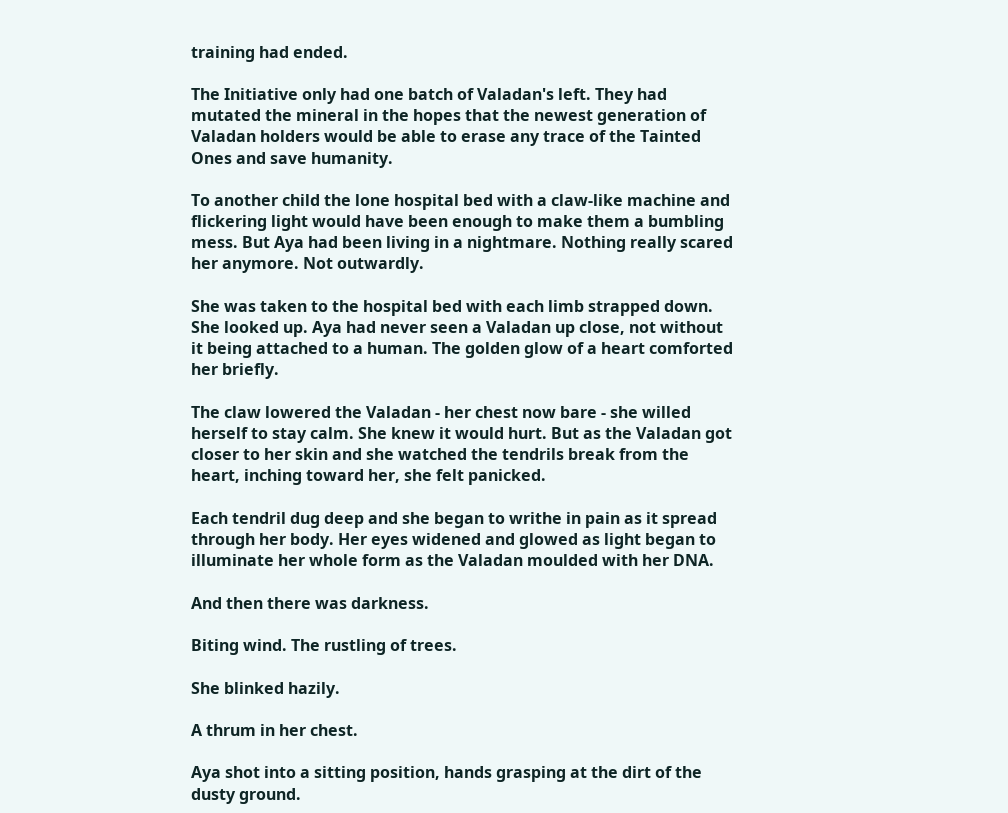training had ended.

The Initiative only had one batch of Valadan's left. They had mutated the mineral in the hopes that the newest generation of Valadan holders would be able to erase any trace of the Tainted Ones and save humanity.

To another child the lone hospital bed with a claw-like machine and flickering light would have been enough to make them a bumbling mess. But Aya had been living in a nightmare. Nothing really scared her anymore. Not outwardly.

She was taken to the hospital bed with each limb strapped down. She looked up. Aya had never seen a Valadan up close, not without it being attached to a human. The golden glow of a heart comforted her briefly.

The claw lowered the Valadan - her chest now bare - she willed herself to stay calm. She knew it would hurt. But as the Valadan got closer to her skin and she watched the tendrils break from the heart, inching toward her, she felt panicked.

Each tendril dug deep and she began to writhe in pain as it spread through her body. Her eyes widened and glowed as light began to illuminate her whole form as the Valadan moulded with her DNA.

And then there was darkness.

Biting wind. The rustling of trees.

She blinked hazily.

A thrum in her chest.

Aya shot into a sitting position, hands grasping at the dirt of the dusty ground.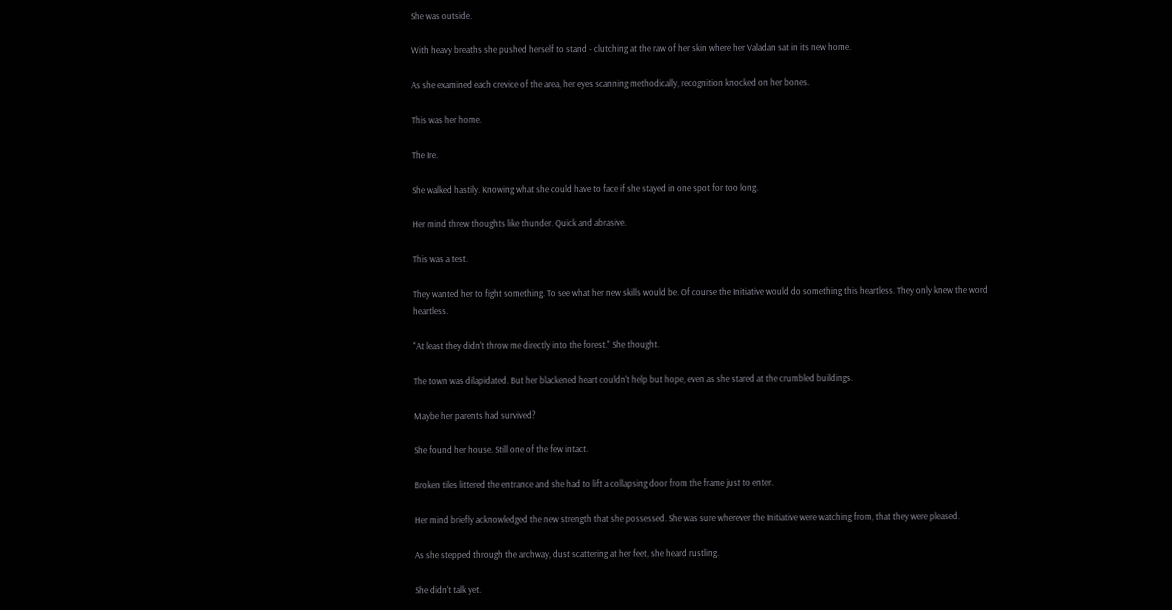She was outside.

With heavy breaths she pushed herself to stand - clutching at the raw of her skin where her Valadan sat in its new home.

As she examined each crevice of the area, her eyes scanning methodically, recognition knocked on her bones.

This was her home.

The Ire.

She walked hastily. Knowing what she could have to face if she stayed in one spot for too long.

Her mind threw thoughts like thunder. Quick and abrasive.

This was a test.

They wanted her to fight something. To see what her new skills would be. Of course the Initiative would do something this heartless. They only knew the word heartless.

"At least they didn't throw me directly into the forest." She thought.

The town was dilapidated. But her blackened heart couldn't help but hope, even as she stared at the crumbled buildings.

Maybe her parents had survived?

She found her house. Still one of the few intact.

Broken tiles littered the entrance and she had to lift a collapsing door from the frame just to enter.

Her mind briefly acknowledged the new strength that she possessed. She was sure wherever the Initiative were watching from, that they were pleased.

As she stepped through the archway, dust scattering at her feet, she heard rustling.

She didn't talk yet.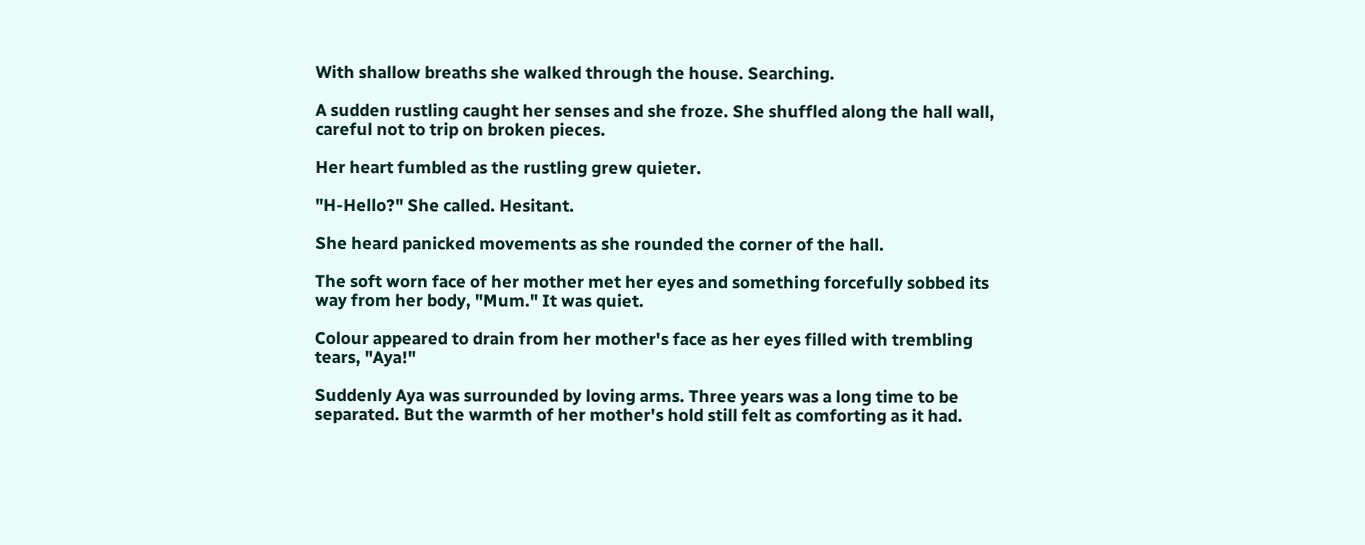With shallow breaths she walked through the house. Searching.

A sudden rustling caught her senses and she froze. She shuffled along the hall wall, careful not to trip on broken pieces.

Her heart fumbled as the rustling grew quieter.

"H-Hello?" She called. Hesitant.

She heard panicked movements as she rounded the corner of the hall.

The soft worn face of her mother met her eyes and something forcefully sobbed its way from her body, "Mum." It was quiet.

Colour appeared to drain from her mother's face as her eyes filled with trembling tears, "Aya!"

Suddenly Aya was surrounded by loving arms. Three years was a long time to be separated. But the warmth of her mother's hold still felt as comforting as it had.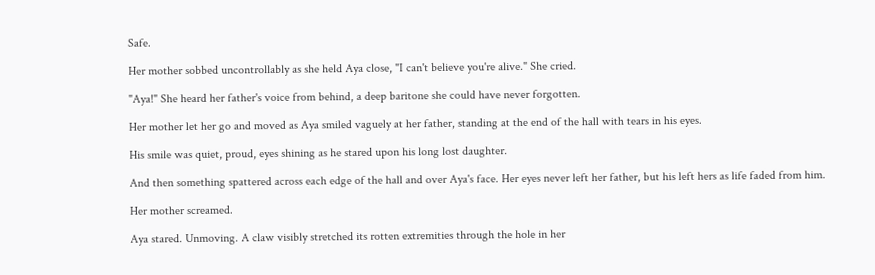Safe.

Her mother sobbed uncontrollably as she held Aya close, "I can't believe you're alive." She cried.

"Aya!" She heard her father's voice from behind, a deep baritone she could have never forgotten.

Her mother let her go and moved as Aya smiled vaguely at her father, standing at the end of the hall with tears in his eyes.

His smile was quiet, proud, eyes shining as he stared upon his long lost daughter.

And then something spattered across each edge of the hall and over Aya's face. Her eyes never left her father, but his left hers as life faded from him.

Her mother screamed.

Aya stared. Unmoving. A claw visibly stretched its rotten extremities through the hole in her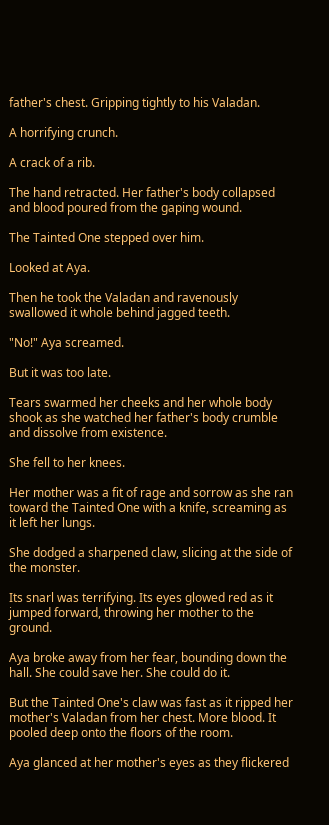father's chest. Gripping tightly to his Valadan.

A horrifying crunch.

A crack of a rib.

The hand retracted. Her father's body collapsed and blood poured from the gaping wound.

The Tainted One stepped over him.

Looked at Aya.

Then he took the Valadan and ravenously swallowed it whole behind jagged teeth.

"No!" Aya screamed.

But it was too late.

Tears swarmed her cheeks and her whole body shook as she watched her father's body crumble and dissolve from existence.

She fell to her knees.

Her mother was a fit of rage and sorrow as she ran toward the Tainted One with a knife, screaming as it left her lungs.

She dodged a sharpened claw, slicing at the side of the monster.

Its snarl was terrifying. Its eyes glowed red as it jumped forward, throwing her mother to the ground.

Aya broke away from her fear, bounding down the hall. She could save her. She could do it.

But the Tainted One's claw was fast as it ripped her mother's Valadan from her chest. More blood. It pooled deep onto the floors of the room.

Aya glanced at her mother's eyes as they flickered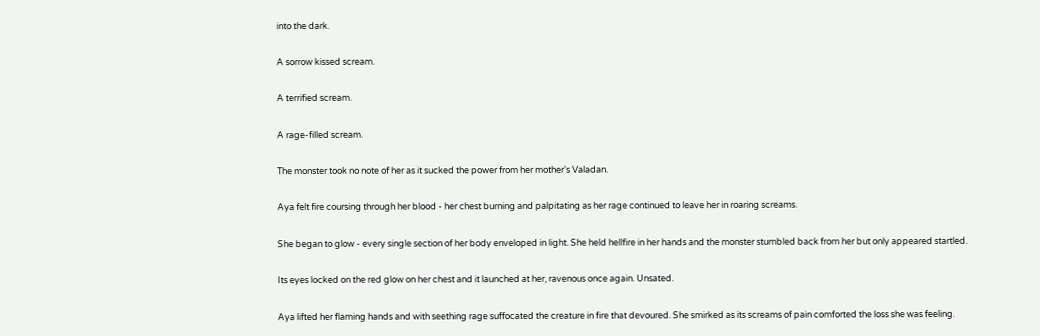into the dark.

A sorrow kissed scream.

A terrified scream.

A rage-filled scream.

The monster took no note of her as it sucked the power from her mother's Valadan.

Aya felt fire coursing through her blood - her chest burning and palpitating as her rage continued to leave her in roaring screams.

She began to glow - every single section of her body enveloped in light. She held hellfire in her hands and the monster stumbled back from her but only appeared startled.

Its eyes locked on the red glow on her chest and it launched at her, ravenous once again. Unsated.

Aya lifted her flaming hands and with seething rage suffocated the creature in fire that devoured. She smirked as its screams of pain comforted the loss she was feeling.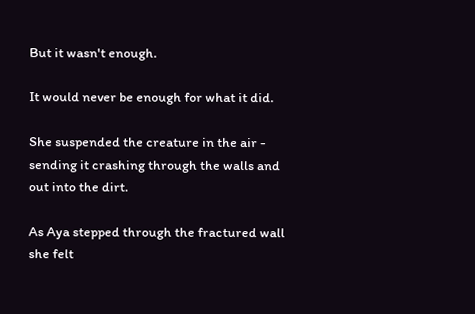But it wasn't enough.

It would never be enough for what it did.

She suspended the creature in the air - sending it crashing through the walls and out into the dirt.

As Aya stepped through the fractured wall she felt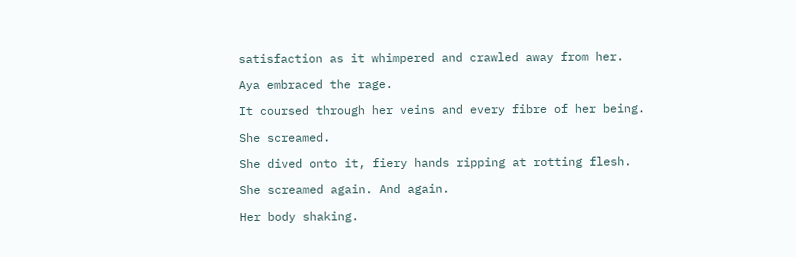satisfaction as it whimpered and crawled away from her.

Aya embraced the rage.

It coursed through her veins and every fibre of her being.

She screamed.

She dived onto it, fiery hands ripping at rotting flesh.

She screamed again. And again.

Her body shaking.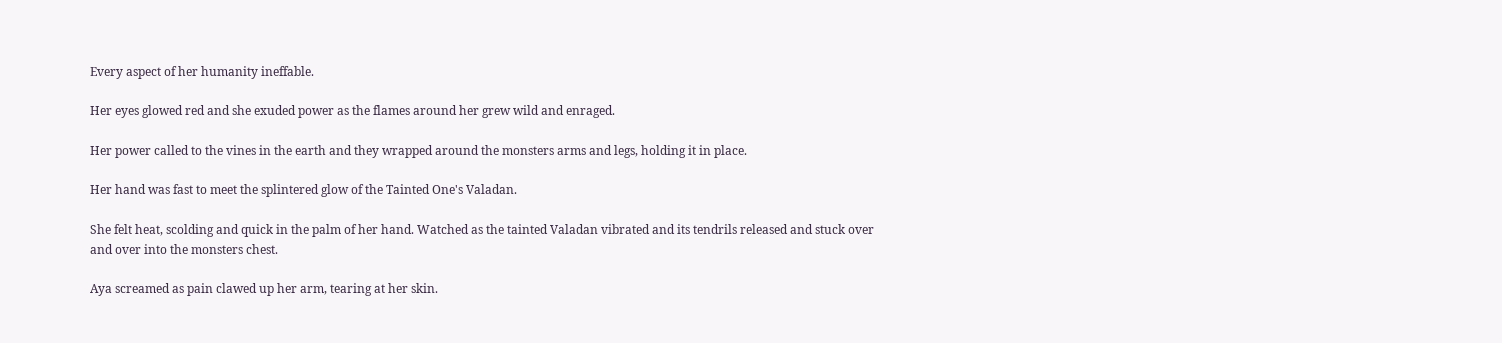Every aspect of her humanity ineffable.

Her eyes glowed red and she exuded power as the flames around her grew wild and enraged.

Her power called to the vines in the earth and they wrapped around the monsters arms and legs, holding it in place.

Her hand was fast to meet the splintered glow of the Tainted One's Valadan.

She felt heat, scolding and quick in the palm of her hand. Watched as the tainted Valadan vibrated and its tendrils released and stuck over and over into the monsters chest.

Aya screamed as pain clawed up her arm, tearing at her skin.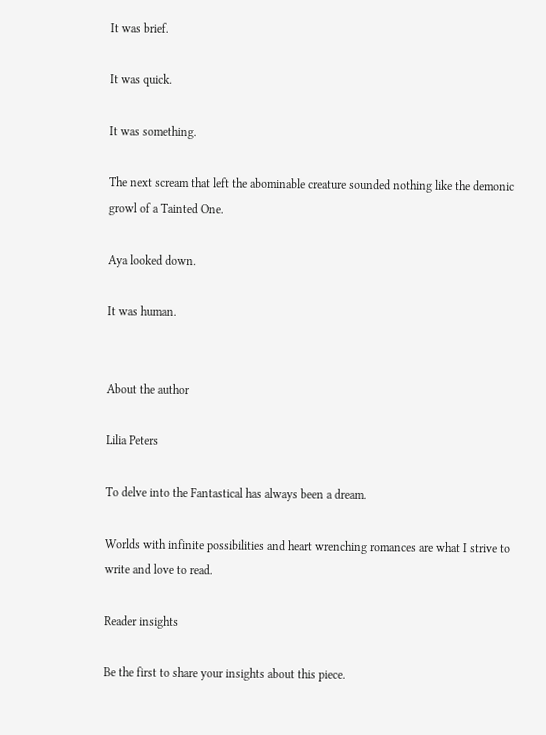It was brief.

It was quick.

It was something.

The next scream that left the abominable creature sounded nothing like the demonic growl of a Tainted One.

Aya looked down.

It was human.


About the author

Lilia Peters

To delve into the Fantastical has always been a dream.

Worlds with infinite possibilities and heart wrenching romances are what I strive to write and love to read.

Reader insights

Be the first to share your insights about this piece.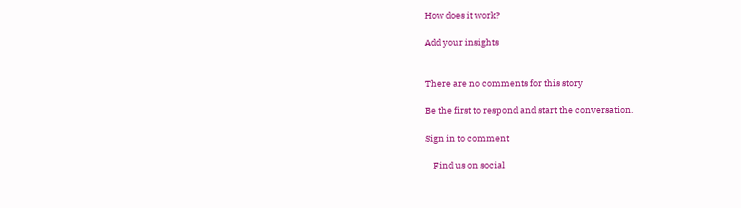How does it work?

Add your insights


There are no comments for this story

Be the first to respond and start the conversation.

Sign in to comment

    Find us on social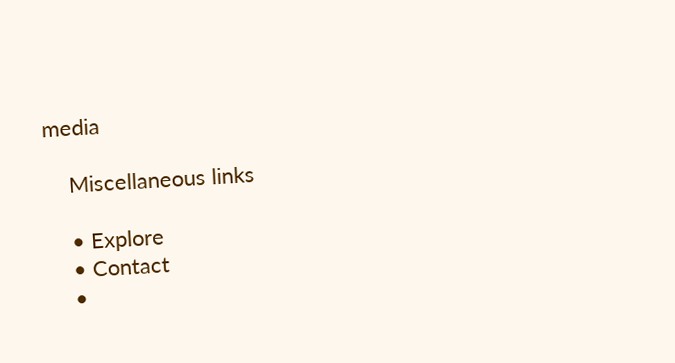media

    Miscellaneous links

    • Explore
    • Contact
    •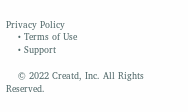Privacy Policy
    • Terms of Use
    • Support

    © 2022 Creatd, Inc. All Rights Reserved.